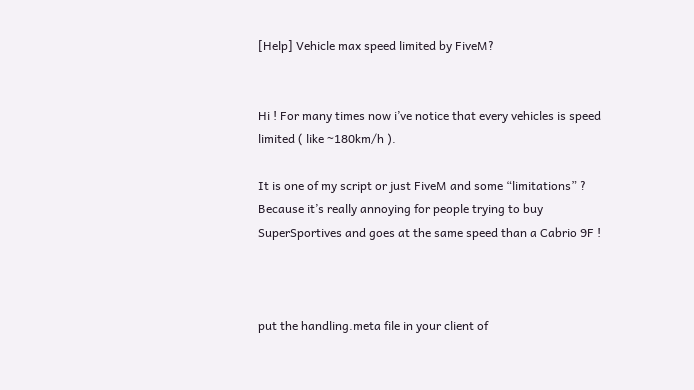[Help] Vehicle max speed limited by FiveM?


Hi ! For many times now i’ve notice that every vehicles is speed limited ( like ~180km/h ).

It is one of my script or just FiveM and some “limitations” ? Because it’s really annoying for people trying to buy SuperSportives and goes at the same speed than a Cabrio 9F !



put the handling.meta file in your client of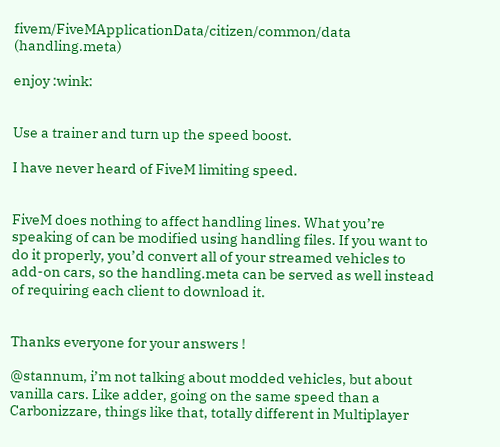fivem/FiveMApplicationData/citizen/common/data (handling.meta)

enjoy :wink:


Use a trainer and turn up the speed boost.

I have never heard of FiveM limiting speed.


FiveM does nothing to affect handling lines. What you’re speaking of can be modified using handling files. If you want to do it properly, you’d convert all of your streamed vehicles to add-on cars, so the handling.meta can be served as well instead of requiring each client to download it.


Thanks everyone for your answers !

@stannum, i’m not talking about modded vehicles, but about vanilla cars. Like adder, going on the same speed than a Carbonizzare, things like that, totally different in Multiplayer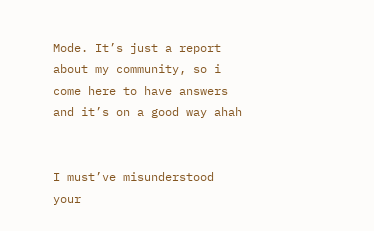Mode. It’s just a report about my community, so i come here to have answers and it’s on a good way ahah


I must’ve misunderstood your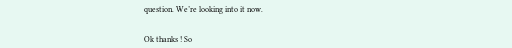question. We’re looking into it now.


Ok thanks ! So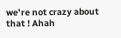we’re not crazy about that ! Ahah